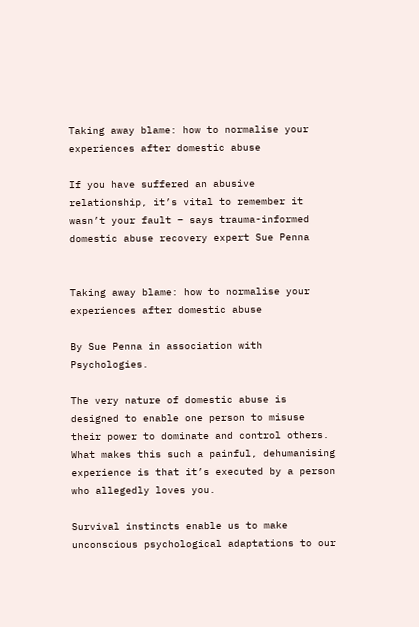Taking away blame: how to normalise your experiences after domestic abuse

If you have suffered an abusive relationship, it’s vital to remember it wasn’t your fault – says trauma-informed domestic abuse recovery expert Sue Penna


Taking away blame: how to normalise your experiences after domestic abuse

By Sue Penna in association with Psychologies.

The very nature of domestic abuse is designed to enable one person to misuse their power to dominate and control others. What makes this such a painful, dehumanising experience is that it’s executed by a person who allegedly loves you.

Survival instincts enable us to make unconscious psychological adaptations to our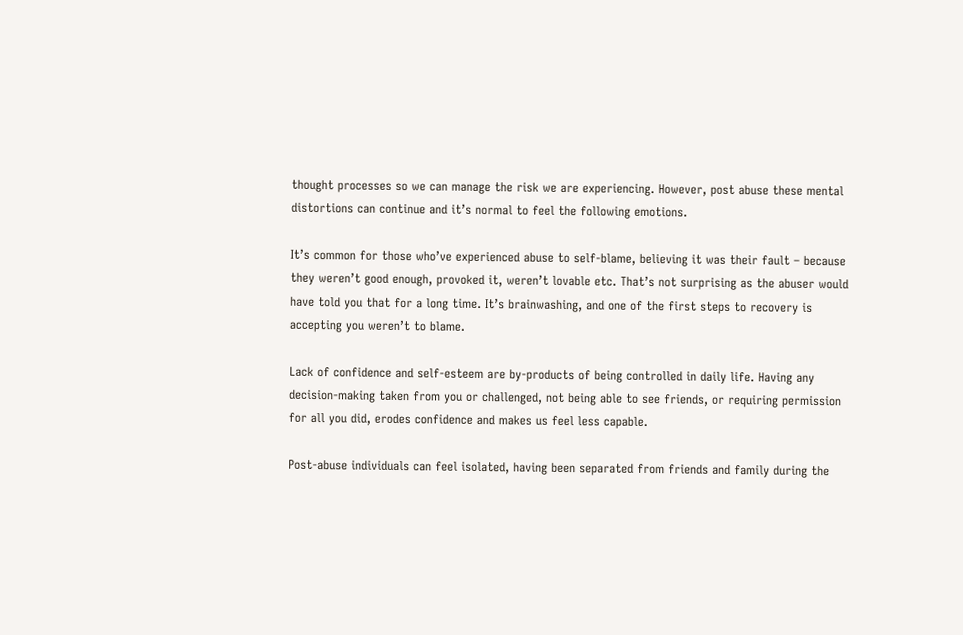thought processes so we can manage the risk we are experiencing. However, post abuse these mental distortions can continue and it’s normal to feel the following emotions.

It’s common for those who’ve experienced abuse to self-blame, believing it was their fault – because they weren’t good enough, provoked it, weren’t lovable etc. That’s not surprising as the abuser would have told you that for a long time. It’s brainwashing, and one of the first steps to recovery is accepting you weren’t to blame.

Lack of confidence and self-esteem are by-products of being controlled in daily life. Having any decision-making taken from you or challenged, not being able to see friends, or requiring permission for all you did, erodes confidence and makes us feel less capable.

Post-abuse individuals can feel isolated, having been separated from friends and family during the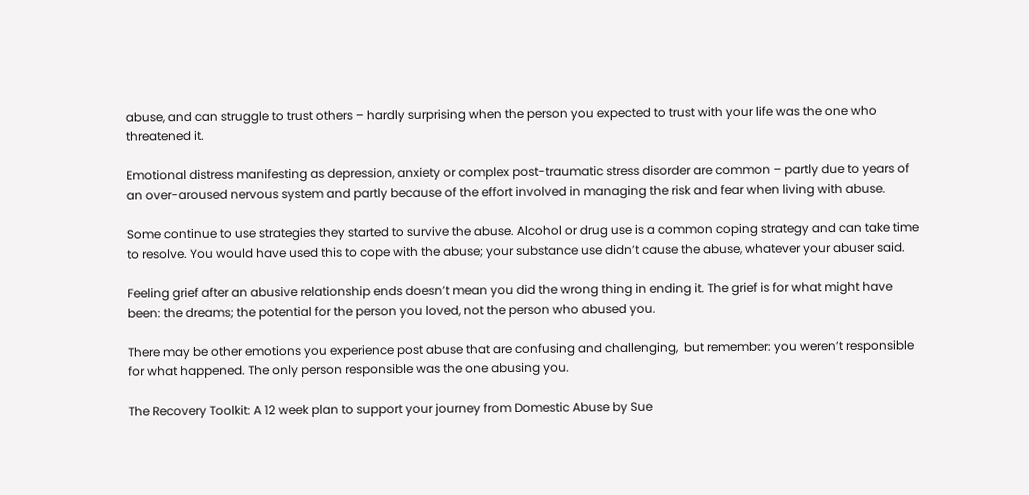abuse, and can struggle to trust others – hardly surprising when the person you expected to trust with your life was the one who threatened it.

Emotional distress manifesting as depression, anxiety or complex post-traumatic stress disorder are common – partly due to years of an over-aroused nervous system and partly because of the effort involved in managing the risk and fear when living with abuse.

Some continue to use strategies they started to survive the abuse. Alcohol or drug use is a common coping strategy and can take time to resolve. You would have used this to cope with the abuse; your substance use didn’t cause the abuse, whatever your abuser said.

Feeling grief after an abusive relationship ends doesn’t mean you did the wrong thing in ending it. The grief is for what might have been: the dreams; the potential for the person you loved, not the person who abused you.

There may be other emotions you experience post abuse that are confusing and challenging,  but remember: you weren’t responsible for what happened. The only person responsible was the one abusing you.

The Recovery Toolkit: A 12 week plan to support your journey from Domestic Abuse by Sue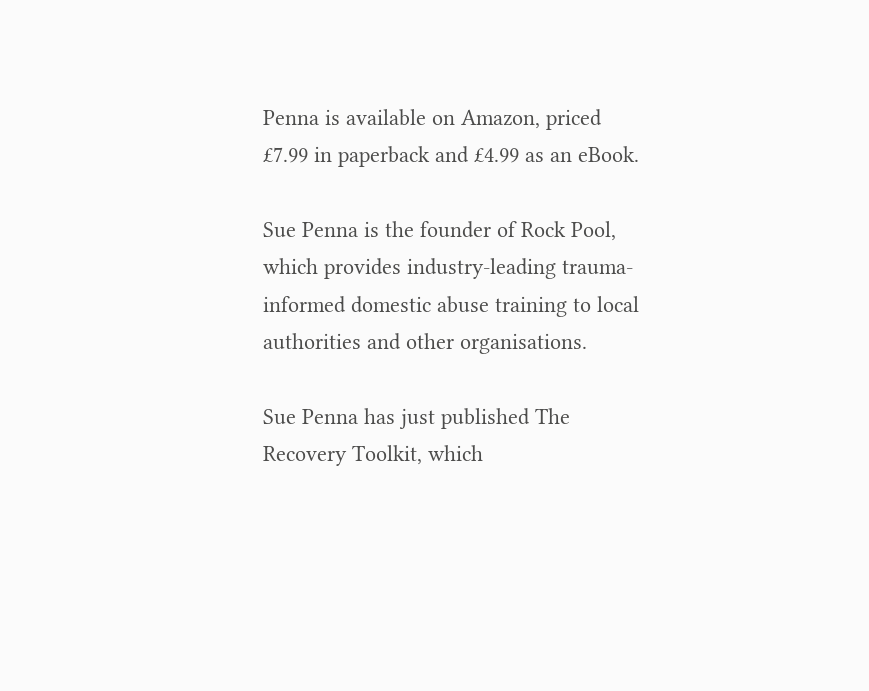Penna is available on Amazon, priced £7.99 in paperback and £4.99 as an eBook.

Sue Penna is the founder of Rock Pool, which provides industry-leading trauma-informed domestic abuse training to local authorities and other organisations.

Sue Penna has just published The Recovery Toolkit, which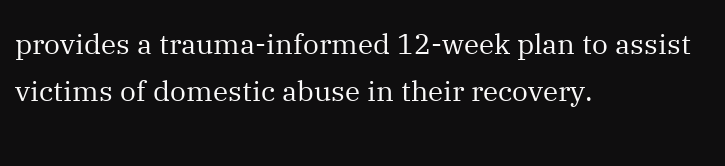provides a trauma-informed 12-week plan to assist victims of domestic abuse in their recovery.